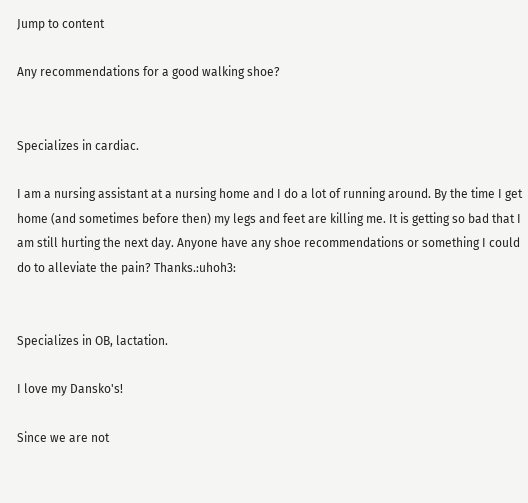Jump to content

Any recommendations for a good walking shoe?


Specializes in cardiac.

I am a nursing assistant at a nursing home and I do a lot of running around. By the time I get home (and sometimes before then) my legs and feet are killing me. It is getting so bad that I am still hurting the next day. Anyone have any shoe recommendations or something I could do to alleviate the pain? Thanks.:uhoh3:


Specializes in OB, lactation.

I love my Dansko's!

Since we are not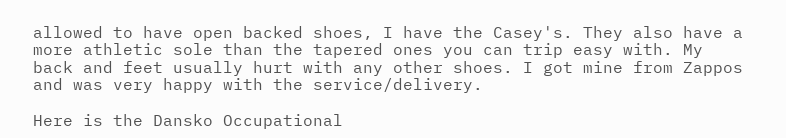allowed to have open backed shoes, I have the Casey's. They also have a more athletic sole than the tapered ones you can trip easy with. My back and feet usually hurt with any other shoes. I got mine from Zappos and was very happy with the service/delivery.

Here is the Dansko Occupational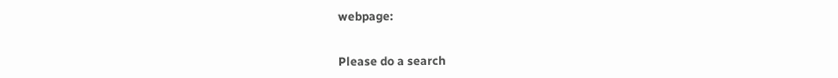webpage:


Please do a search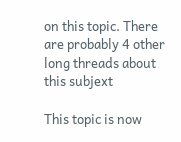on this topic. There are probably 4 other long threads about this subjext

This topic is now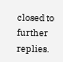closed to further replies.